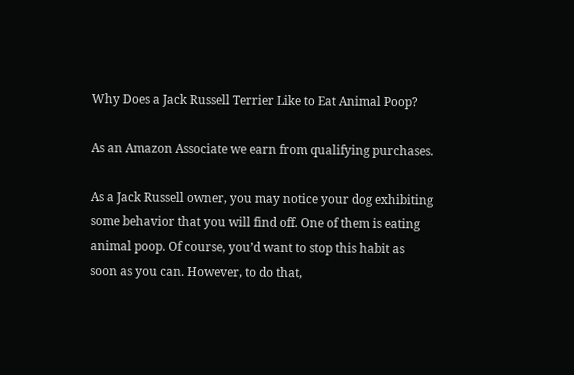Why Does a Jack Russell Terrier Like to Eat Animal Poop?

As an Amazon Associate we earn from qualifying purchases.

As a Jack Russell owner, you may notice your dog exhibiting some behavior that you will find off. One of them is eating animal poop. Of course, you’d want to stop this habit as soon as you can. However, to do that,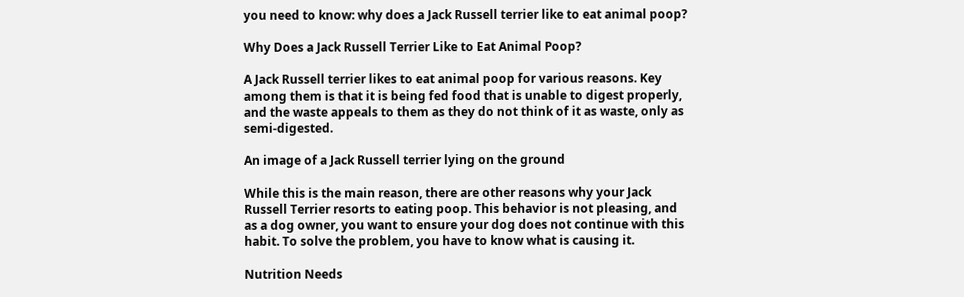you need to know: why does a Jack Russell terrier like to eat animal poop?

Why Does a Jack Russell Terrier Like to Eat Animal Poop?

A Jack Russell terrier likes to eat animal poop for various reasons. Key among them is that it is being fed food that is unable to digest properly, and the waste appeals to them as they do not think of it as waste, only as semi-digested.

An image of a Jack Russell terrier lying on the ground

While this is the main reason, there are other reasons why your Jack Russell Terrier resorts to eating poop. This behavior is not pleasing, and as a dog owner, you want to ensure your dog does not continue with this habit. To solve the problem, you have to know what is causing it.

Nutrition Needs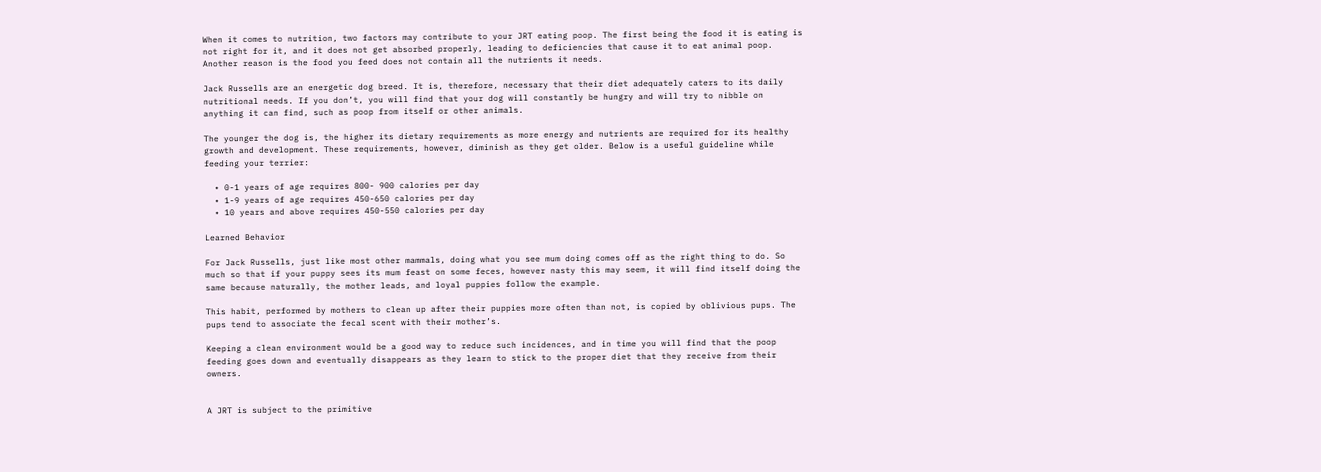When it comes to nutrition, two factors may contribute to your JRT eating poop. The first being the food it is eating is not right for it, and it does not get absorbed properly, leading to deficiencies that cause it to eat animal poop. Another reason is the food you feed does not contain all the nutrients it needs.

Jack Russells are an energetic dog breed. It is, therefore, necessary that their diet adequately caters to its daily nutritional needs. If you don’t, you will find that your dog will constantly be hungry and will try to nibble on anything it can find, such as poop from itself or other animals.

The younger the dog is, the higher its dietary requirements as more energy and nutrients are required for its healthy growth and development. These requirements, however, diminish as they get older. Below is a useful guideline while feeding your terrier:

  • 0-1 years of age requires 800- 900 calories per day
  • 1-9 years of age requires 450-650 calories per day
  • 10 years and above requires 450-550 calories per day

Learned Behavior

For Jack Russells, just like most other mammals, doing what you see mum doing comes off as the right thing to do. So much so that if your puppy sees its mum feast on some feces, however nasty this may seem, it will find itself doing the same because naturally, the mother leads, and loyal puppies follow the example.

This habit, performed by mothers to clean up after their puppies more often than not, is copied by oblivious pups. The pups tend to associate the fecal scent with their mother’s.

Keeping a clean environment would be a good way to reduce such incidences, and in time you will find that the poop feeding goes down and eventually disappears as they learn to stick to the proper diet that they receive from their owners.


A JRT is subject to the primitive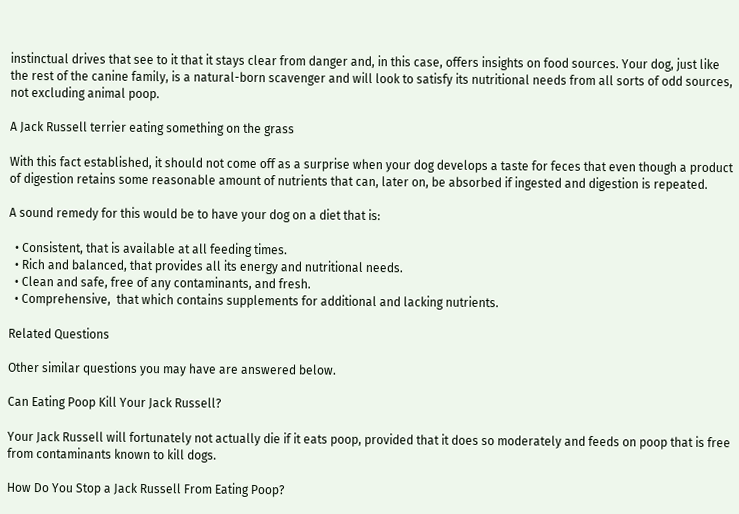instinctual drives that see to it that it stays clear from danger and, in this case, offers insights on food sources. Your dog, just like the rest of the canine family, is a natural-born scavenger and will look to satisfy its nutritional needs from all sorts of odd sources, not excluding animal poop.

A Jack Russell terrier eating something on the grass

With this fact established, it should not come off as a surprise when your dog develops a taste for feces that even though a product of digestion retains some reasonable amount of nutrients that can, later on, be absorbed if ingested and digestion is repeated.

A sound remedy for this would be to have your dog on a diet that is:

  • Consistent, that is available at all feeding times.
  • Rich and balanced, that provides all its energy and nutritional needs.
  • Clean and safe, free of any contaminants, and fresh.
  • Comprehensive,  that which contains supplements for additional and lacking nutrients.

Related Questions

Other similar questions you may have are answered below.

Can Eating Poop Kill Your Jack Russell?

Your Jack Russell will fortunately not actually die if it eats poop, provided that it does so moderately and feeds on poop that is free from contaminants known to kill dogs.

How Do You Stop a Jack Russell From Eating Poop?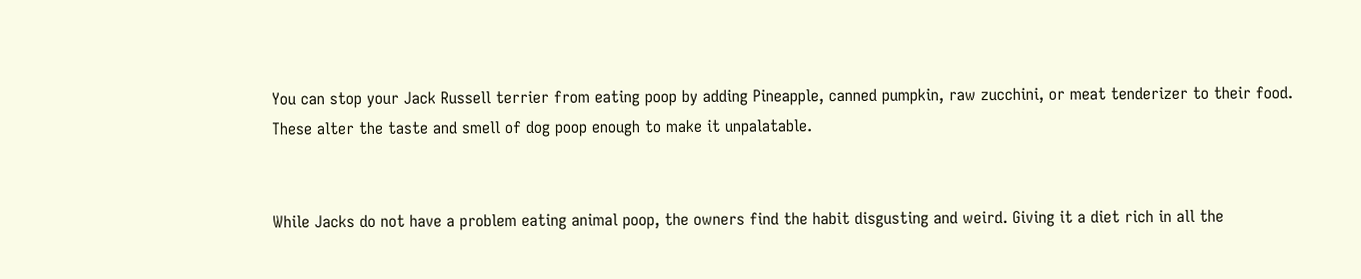You can stop your Jack Russell terrier from eating poop by adding Pineapple, canned pumpkin, raw zucchini, or meat tenderizer to their food. These alter the taste and smell of dog poop enough to make it unpalatable.


While Jacks do not have a problem eating animal poop, the owners find the habit disgusting and weird. Giving it a diet rich in all the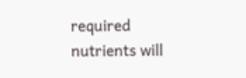required nutrients will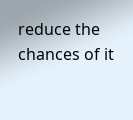reduce the chances of it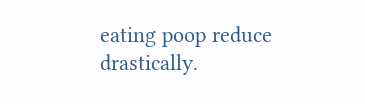eating poop reduce drastically.